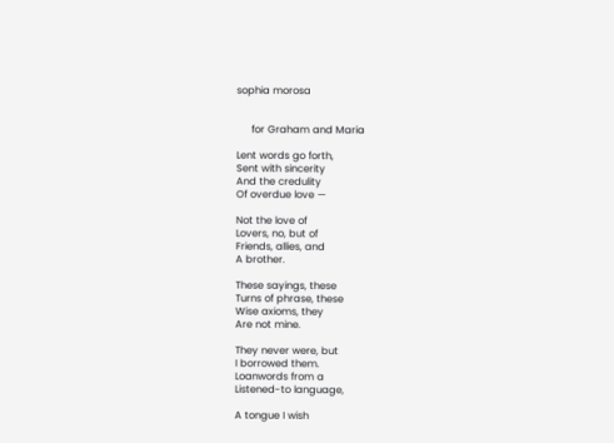sophia morosa


     for Graham and Maria

Lent words go forth,
Sent with sincerity
And the credulity
Of overdue love —

Not the love of
Lovers, no, but of
Friends, allies, and
A brother.

These sayings, these
Turns of phrase, these
Wise axioms, they
Are not mine.

They never were, but
I borrowed them.
Loanwords from a
Listened-to language,

A tongue I wish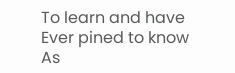To learn and have
Ever pined to know
As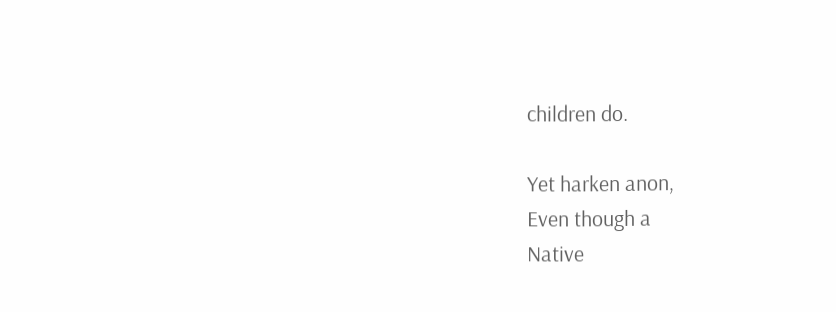children do.

Yet harken anon,
Even though a
Native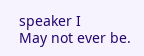speaker I
May not ever be.